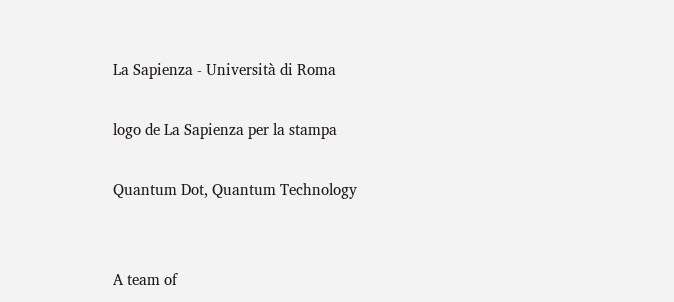La Sapienza - Università di Roma

logo de La Sapienza per la stampa

Quantum Dot, Quantum Technology


A team of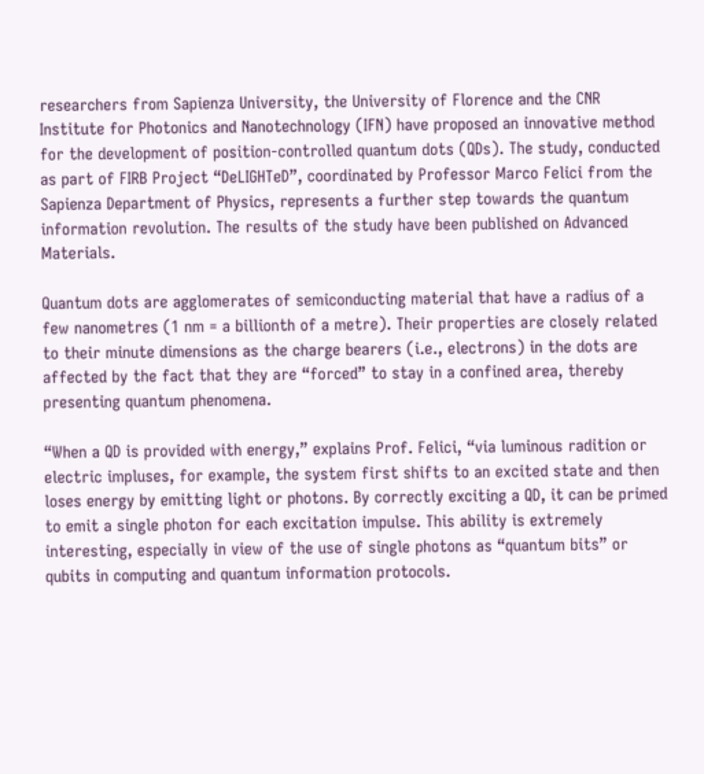researchers from Sapienza University, the University of Florence and the CNR Institute for Photonics and Nanotechnology (IFN) have proposed an innovative method for the development of position-controlled quantum dots (QDs). The study, conducted as part of FIRB Project “DeLIGHTeD”, coordinated by Professor Marco Felici from the Sapienza Department of Physics, represents a further step towards the quantum information revolution. The results of the study have been published on Advanced Materials.

Quantum dots are agglomerates of semiconducting material that have a radius of a few nanometres (1 nm = a billionth of a metre). Their properties are closely related to their minute dimensions as the charge bearers (i.e., electrons) in the dots are affected by the fact that they are “forced” to stay in a confined area, thereby presenting quantum phenomena.

“When a QD is provided with energy,” explains Prof. Felici, “via luminous radition or electric impluses, for example, the system first shifts to an excited state and then loses energy by emitting light or photons. By correctly exciting a QD, it can be primed to emit a single photon for each excitation impulse. This ability is extremely interesting, especially in view of the use of single photons as “quantum bits” or qubits in computing and quantum information protocols.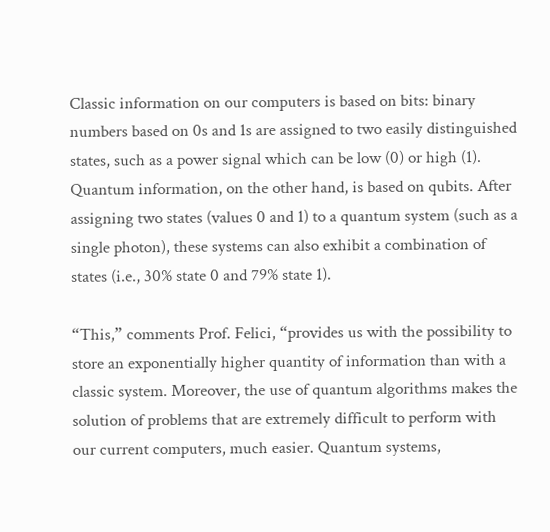Classic information on our computers is based on bits: binary numbers based on 0s and 1s are assigned to two easily distinguished states, such as a power signal which can be low (0) or high (1). Quantum information, on the other hand, is based on qubits. After assigning two states (values 0 and 1) to a quantum system (such as a single photon), these systems can also exhibit a combination of states (i.e., 30% state 0 and 79% state 1).

“This,” comments Prof. Felici, “provides us with the possibility to store an exponentially higher quantity of information than with a classic system. Moreover, the use of quantum algorithms makes the solution of problems that are extremely difficult to perform with our current computers, much easier. Quantum systems,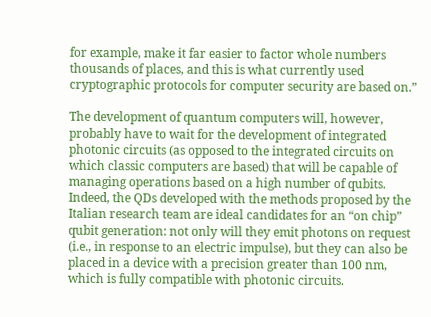for example, make it far easier to factor whole numbers thousands of places, and this is what currently used cryptographic protocols for computer security are based on.”

The development of quantum computers will, however, probably have to wait for the development of integrated photonic circuits (as opposed to the integrated circuits on which classic computers are based) that will be capable of managing operations based on a high number of qubits. Indeed, the QDs developed with the methods proposed by the Italian research team are ideal candidates for an “on chip” qubit generation: not only will they emit photons on request (i.e., in response to an electric impulse), but they can also be placed in a device with a precision greater than 100 nm, which is fully compatible with photonic circuits.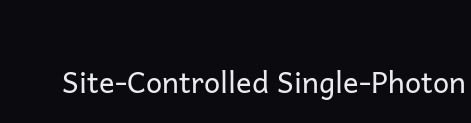Site‐Controlled Single‐Photon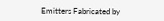Emitters Fabricated by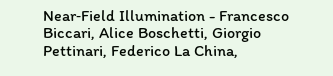Near‐Field Illumination - Francesco Biccari, Alice Boschetti, Giorgio Pettinari, Federico La China,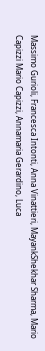Massimo Gurioli, Francesca Intonti, Anna Vinattieri, MayankShekhar Sharma, Mario Capizzi Mario Capizzi, Annamaria Gerardino, Luca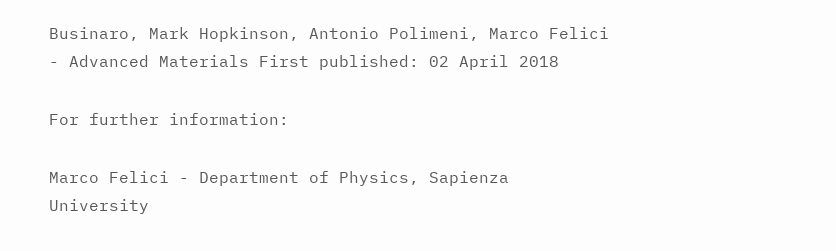Businaro, Mark Hopkinson, Antonio Polimeni, Marco Felici - Advanced Materials First published: 02 April 2018

For further information:

Marco Felici - Department of Physics, Sapienza University